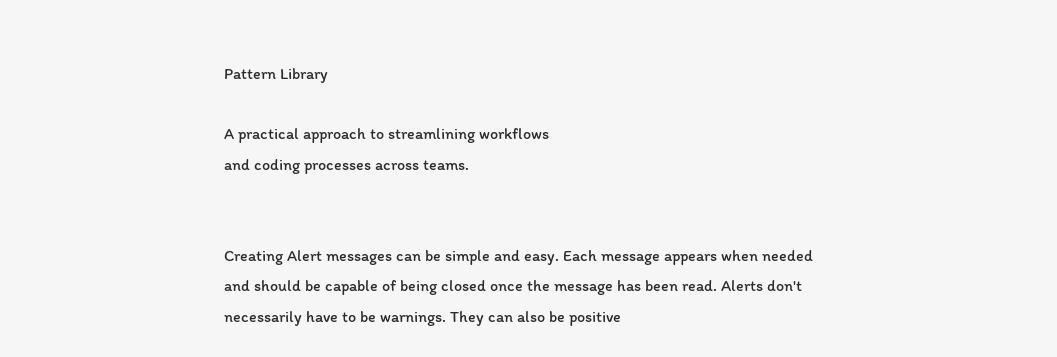Pattern Library

A practical approach to streamlining workflows
and coding processes across teams.


Creating Alert messages can be simple and easy. Each message appears when needed and should be capable of being closed once the message has been read. Alerts don't necessarily have to be warnings. They can also be positive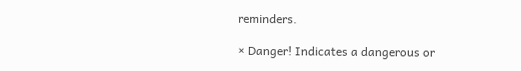reminders.

× Danger! Indicates a dangerous or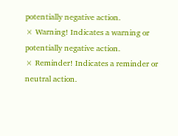potentially negative action.
× Warning! Indicates a warning or potentially negative action.
× Reminder! Indicates a reminder or neutral action.